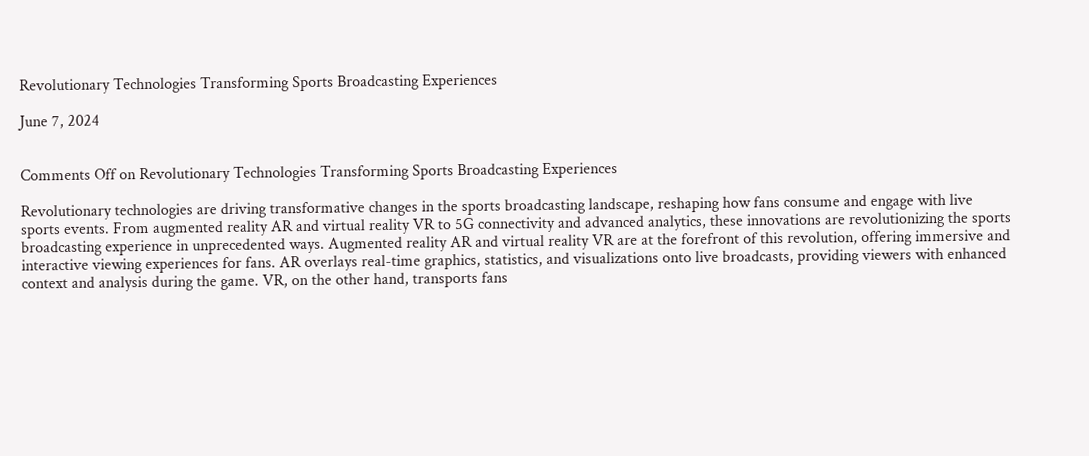Revolutionary Technologies Transforming Sports Broadcasting Experiences

June 7, 2024


Comments Off on Revolutionary Technologies Transforming Sports Broadcasting Experiences

Revolutionary technologies are driving transformative changes in the sports broadcasting landscape, reshaping how fans consume and engage with live sports events. From augmented reality AR and virtual reality VR to 5G connectivity and advanced analytics, these innovations are revolutionizing the sports broadcasting experience in unprecedented ways. Augmented reality AR and virtual reality VR are at the forefront of this revolution, offering immersive and interactive viewing experiences for fans. AR overlays real-time graphics, statistics, and visualizations onto live broadcasts, providing viewers with enhanced context and analysis during the game. VR, on the other hand, transports fans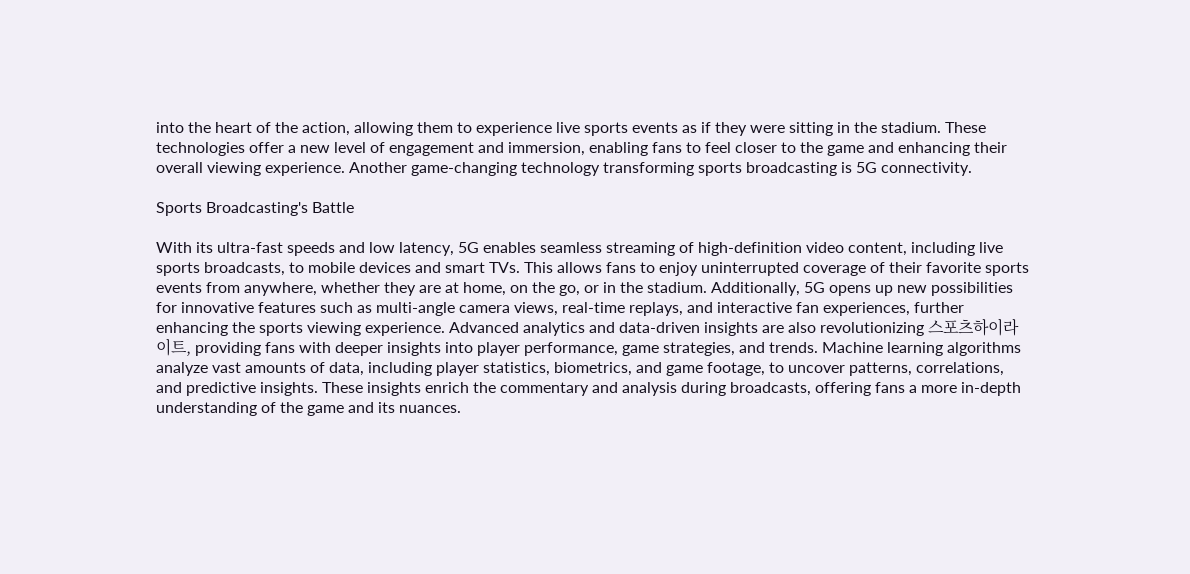into the heart of the action, allowing them to experience live sports events as if they were sitting in the stadium. These technologies offer a new level of engagement and immersion, enabling fans to feel closer to the game and enhancing their overall viewing experience. Another game-changing technology transforming sports broadcasting is 5G connectivity.

Sports Broadcasting's Battle

With its ultra-fast speeds and low latency, 5G enables seamless streaming of high-definition video content, including live sports broadcasts, to mobile devices and smart TVs. This allows fans to enjoy uninterrupted coverage of their favorite sports events from anywhere, whether they are at home, on the go, or in the stadium. Additionally, 5G opens up new possibilities for innovative features such as multi-angle camera views, real-time replays, and interactive fan experiences, further enhancing the sports viewing experience. Advanced analytics and data-driven insights are also revolutionizing 스포츠하이라이트, providing fans with deeper insights into player performance, game strategies, and trends. Machine learning algorithms analyze vast amounts of data, including player statistics, biometrics, and game footage, to uncover patterns, correlations, and predictive insights. These insights enrich the commentary and analysis during broadcasts, offering fans a more in-depth understanding of the game and its nuances.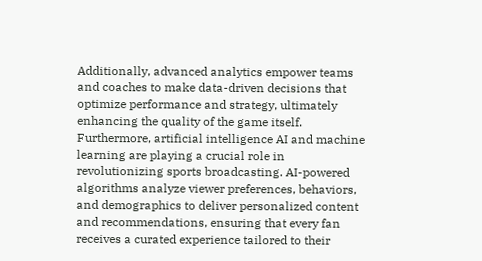Additionally, advanced analytics empower teams and coaches to make data-driven decisions that optimize performance and strategy, ultimately enhancing the quality of the game itself. Furthermore, artificial intelligence AI and machine learning are playing a crucial role in revolutionizing sports broadcasting. AI-powered algorithms analyze viewer preferences, behaviors, and demographics to deliver personalized content and recommendations, ensuring that every fan receives a curated experience tailored to their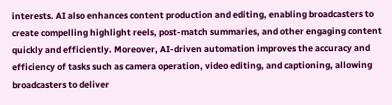interests. AI also enhances content production and editing, enabling broadcasters to create compelling highlight reels, post-match summaries, and other engaging content quickly and efficiently. Moreover, AI-driven automation improves the accuracy and efficiency of tasks such as camera operation, video editing, and captioning, allowing broadcasters to deliver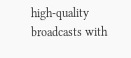high-quality broadcasts with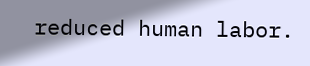reduced human labor.